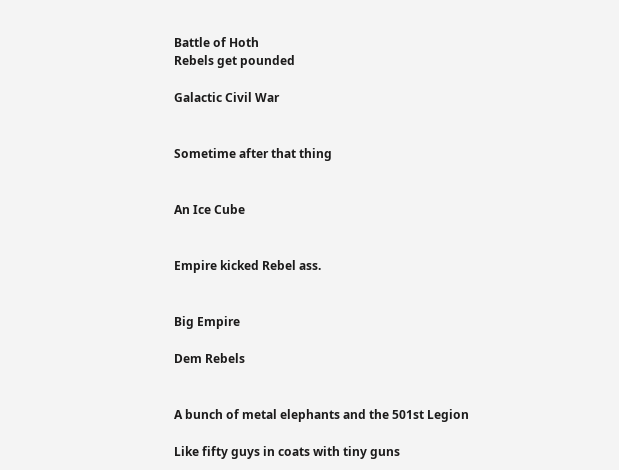Battle of Hoth
Rebels get pounded

Galactic Civil War


Sometime after that thing


An Ice Cube


Empire kicked Rebel ass.


Big Empire

Dem Rebels


A bunch of metal elephants and the 501st Legion

Like fifty guys in coats with tiny guns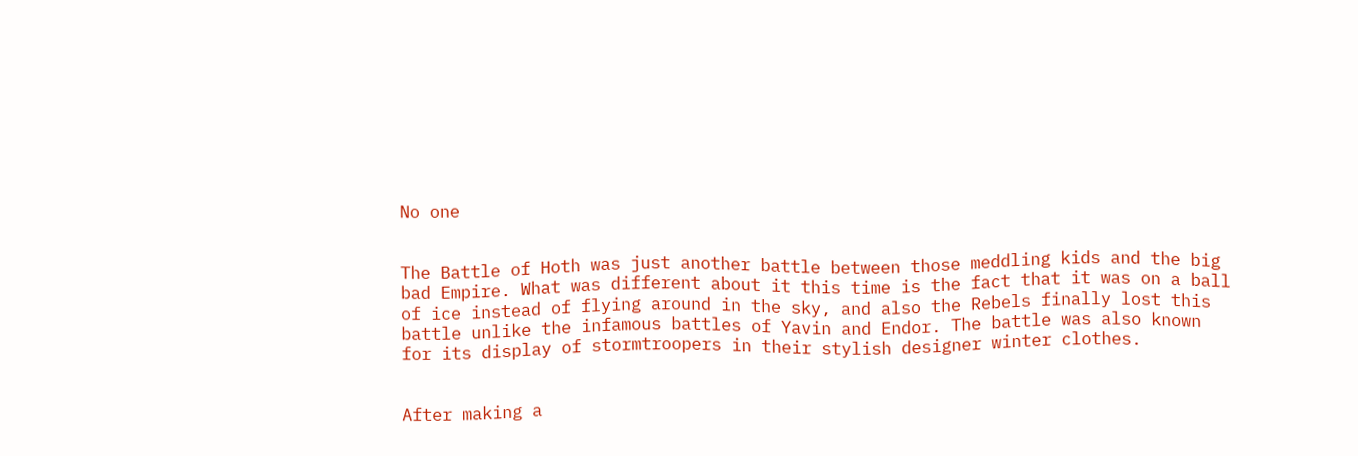No one


The Battle of Hoth was just another battle between those meddling kids and the big bad Empire. What was different about it this time is the fact that it was on a ball of ice instead of flying around in the sky, and also the Rebels finally lost this battle unlike the infamous battles of Yavin and Endor. The battle was also known for its display of stormtroopers in their stylish designer winter clothes.


After making a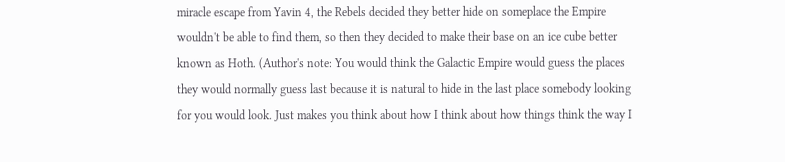miracle escape from Yavin 4, the Rebels decided they better hide on someplace the Empire wouldn't be able to find them, so then they decided to make their base on an ice cube better known as Hoth. (Author's note: You would think the Galactic Empire would guess the places they would normally guess last because it is natural to hide in the last place somebody looking for you would look. Just makes you think about how I think about how things think the way I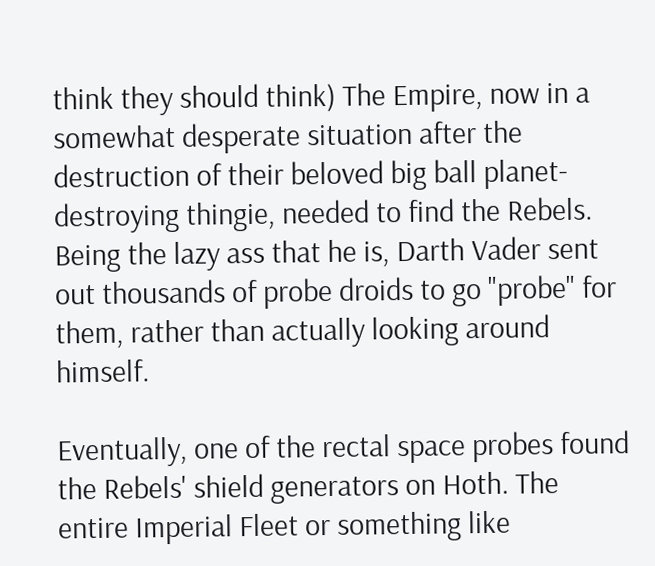think they should think) The Empire, now in a somewhat desperate situation after the destruction of their beloved big ball planet-destroying thingie, needed to find the Rebels. Being the lazy ass that he is, Darth Vader sent out thousands of probe droids to go "probe" for them, rather than actually looking around himself.

Eventually, one of the rectal space probes found the Rebels' shield generators on Hoth. The entire Imperial Fleet or something like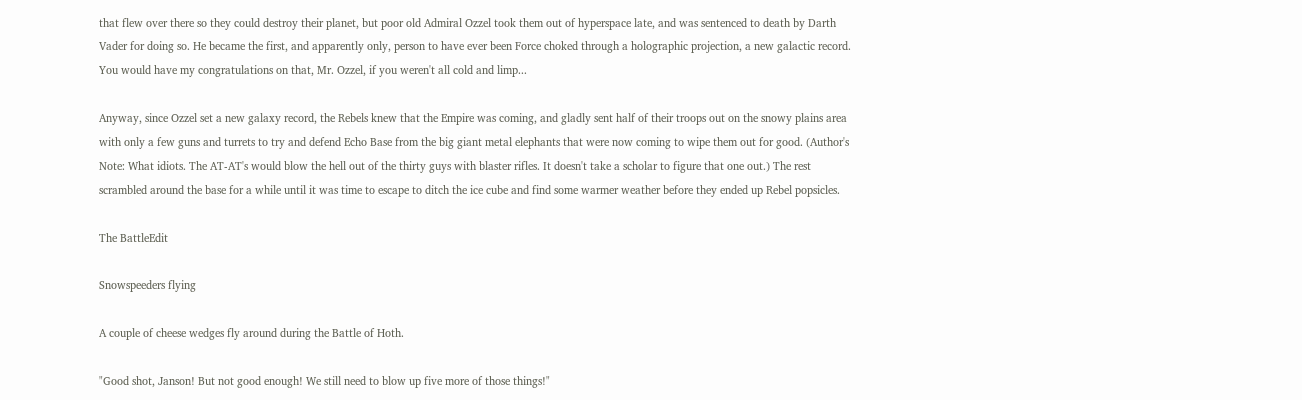that flew over there so they could destroy their planet, but poor old Admiral Ozzel took them out of hyperspace late, and was sentenced to death by Darth Vader for doing so. He became the first, and apparently only, person to have ever been Force choked through a holographic projection, a new galactic record. You would have my congratulations on that, Mr. Ozzel, if you weren't all cold and limp...

Anyway, since Ozzel set a new galaxy record, the Rebels knew that the Empire was coming, and gladly sent half of their troops out on the snowy plains area with only a few guns and turrets to try and defend Echo Base from the big giant metal elephants that were now coming to wipe them out for good. (Author's Note: What idiots. The AT-AT's would blow the hell out of the thirty guys with blaster rifles. It doesn't take a scholar to figure that one out.) The rest scrambled around the base for a while until it was time to escape to ditch the ice cube and find some warmer weather before they ended up Rebel popsicles.

The BattleEdit

Snowspeeders flying

A couple of cheese wedges fly around during the Battle of Hoth.

"Good shot, Janson! But not good enough! We still need to blow up five more of those things!"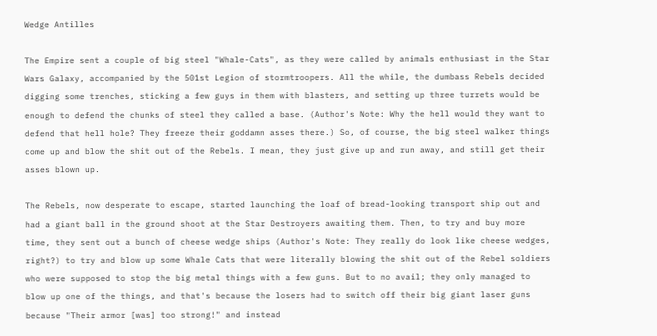Wedge Antilles

The Empire sent a couple of big steel "Whale-Cats", as they were called by animals enthusiast in the Star Wars Galaxy, accompanied by the 501st Legion of stormtroopers. All the while, the dumbass Rebels decided digging some trenches, sticking a few guys in them with blasters, and setting up three turrets would be enough to defend the chunks of steel they called a base. (Author's Note: Why the hell would they want to defend that hell hole? They freeze their goddamn asses there.) So, of course, the big steel walker things come up and blow the shit out of the Rebels. I mean, they just give up and run away, and still get their asses blown up.

The Rebels, now desperate to escape, started launching the loaf of bread-looking transport ship out and had a giant ball in the ground shoot at the Star Destroyers awaiting them. Then, to try and buy more time, they sent out a bunch of cheese wedge ships (Author's Note: They really do look like cheese wedges, right?) to try and blow up some Whale Cats that were literally blowing the shit out of the Rebel soldiers who were supposed to stop the big metal things with a few guns. But to no avail; they only managed to blow up one of the things, and that's because the losers had to switch off their big giant laser guns because "Their armor [was] too strong!" and instead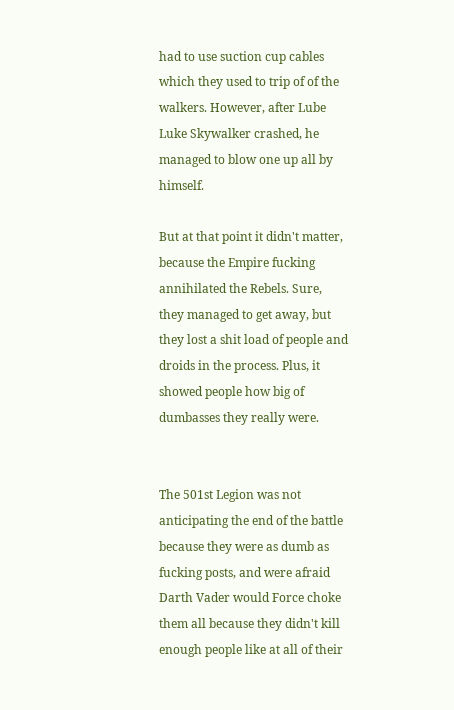had to use suction cup cables which they used to trip of of the walkers. However, after Lube Luke Skywalker crashed, he managed to blow one up all by himself.

But at that point it didn't matter, because the Empire fucking annihilated the Rebels. Sure, they managed to get away, but they lost a shit load of people and droids in the process. Plus, it showed people how big of dumbasses they really were.


The 501st Legion was not anticipating the end of the battle because they were as dumb as fucking posts, and were afraid Darth Vader would Force choke them all because they didn't kill enough people like at all of their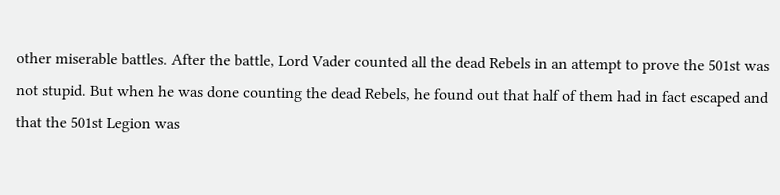other miserable battles. After the battle, Lord Vader counted all the dead Rebels in an attempt to prove the 501st was not stupid. But when he was done counting the dead Rebels, he found out that half of them had in fact escaped and that the 501st Legion was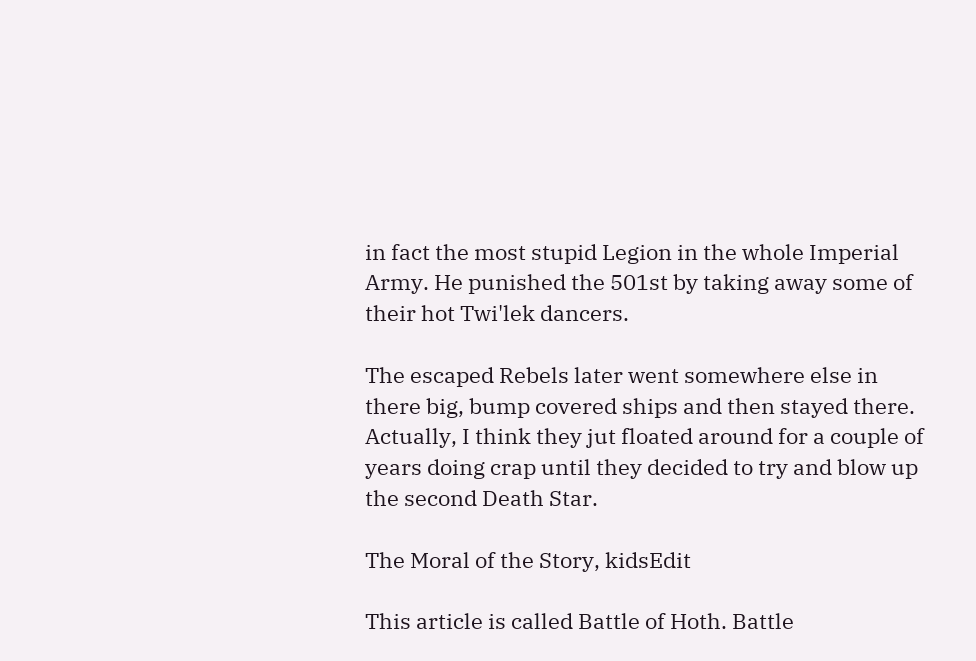in fact the most stupid Legion in the whole Imperial Army. He punished the 501st by taking away some of their hot Twi'lek dancers.

The escaped Rebels later went somewhere else in there big, bump covered ships and then stayed there. Actually, I think they jut floated around for a couple of years doing crap until they decided to try and blow up the second Death Star.

The Moral of the Story, kidsEdit

This article is called Battle of Hoth. Battle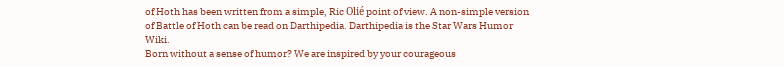of Hoth has been written from a simple, Ric Olié point of view. A non-simple version of Battle of Hoth can be read on Darthipedia. Darthipedia is the Star Wars Humor Wiki.
Born without a sense of humor? We are inspired by your courageous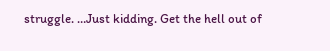struggle. …Just kidding. Get the hell out of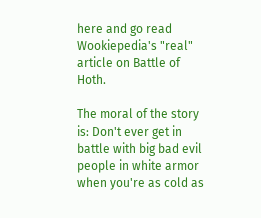here and go read Wookiepedia's "real" article on Battle of Hoth.

The moral of the story is: Don't ever get in battle with big bad evil people in white armor when you're as cold as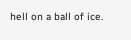hell on a ball of ice.